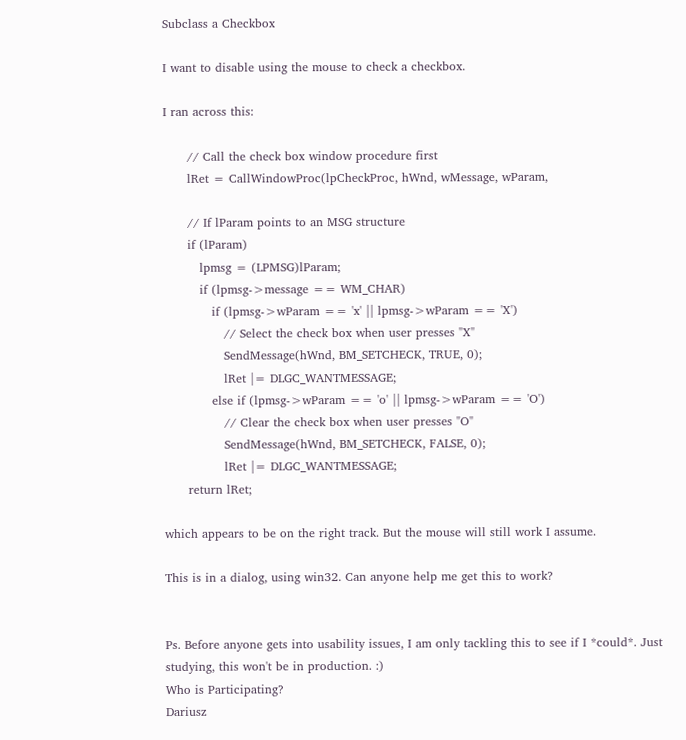Subclass a Checkbox

I want to disable using the mouse to check a checkbox.

I ran across this:

      // Call the check box window procedure first
      lRet = CallWindowProc(lpCheckProc, hWnd, wMessage, wParam,

      // If lParam points to an MSG structure
      if (lParam)
         lpmsg = (LPMSG)lParam;
         if (lpmsg->message == WM_CHAR)
            if (lpmsg->wParam == 'x' || lpmsg->wParam == 'X')
               // Select the check box when user presses "X"
               SendMessage(hWnd, BM_SETCHECK, TRUE, 0);
               lRet |= DLGC_WANTMESSAGE;
            else if (lpmsg->wParam == 'o' || lpmsg->wParam == 'O')
               // Clear the check box when user presses "O"
               SendMessage(hWnd, BM_SETCHECK, FALSE, 0);
               lRet |= DLGC_WANTMESSAGE;
      return lRet;

which appears to be on the right track. But the mouse will still work I assume.

This is in a dialog, using win32. Can anyone help me get this to work?


Ps. Before anyone gets into usability issues, I am only tackling this to see if I *could*. Just studying, this won't be in production. :)
Who is Participating?
Dariusz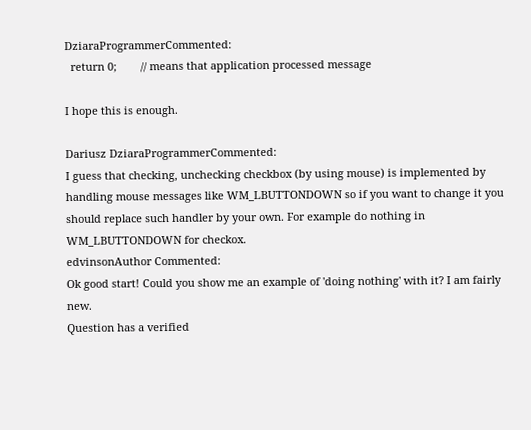DziaraProgrammerCommented:
  return 0;        // means that application processed message

I hope this is enough.

Dariusz DziaraProgrammerCommented:
I guess that checking, unchecking checkbox (by using mouse) is implemented by handling mouse messages like WM_LBUTTONDOWN so if you want to change it you should replace such handler by your own. For example do nothing in WM_LBUTTONDOWN for checkox.
edvinsonAuthor Commented:
Ok good start! Could you show me an example of 'doing nothing' with it? I am fairly new.
Question has a verified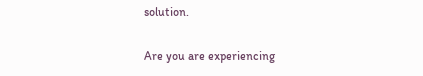solution.

Are you are experiencing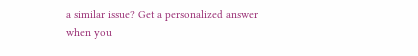a similar issue? Get a personalized answer when you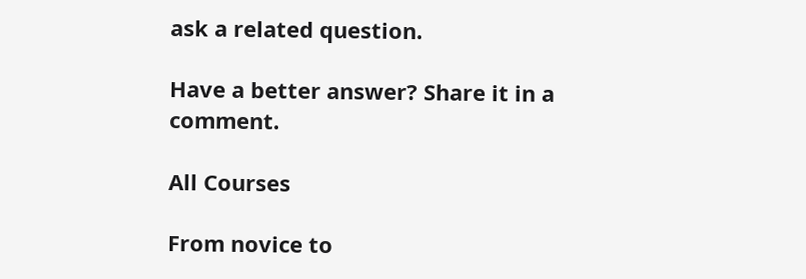ask a related question.

Have a better answer? Share it in a comment.

All Courses

From novice to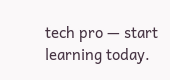tech pro — start learning today.